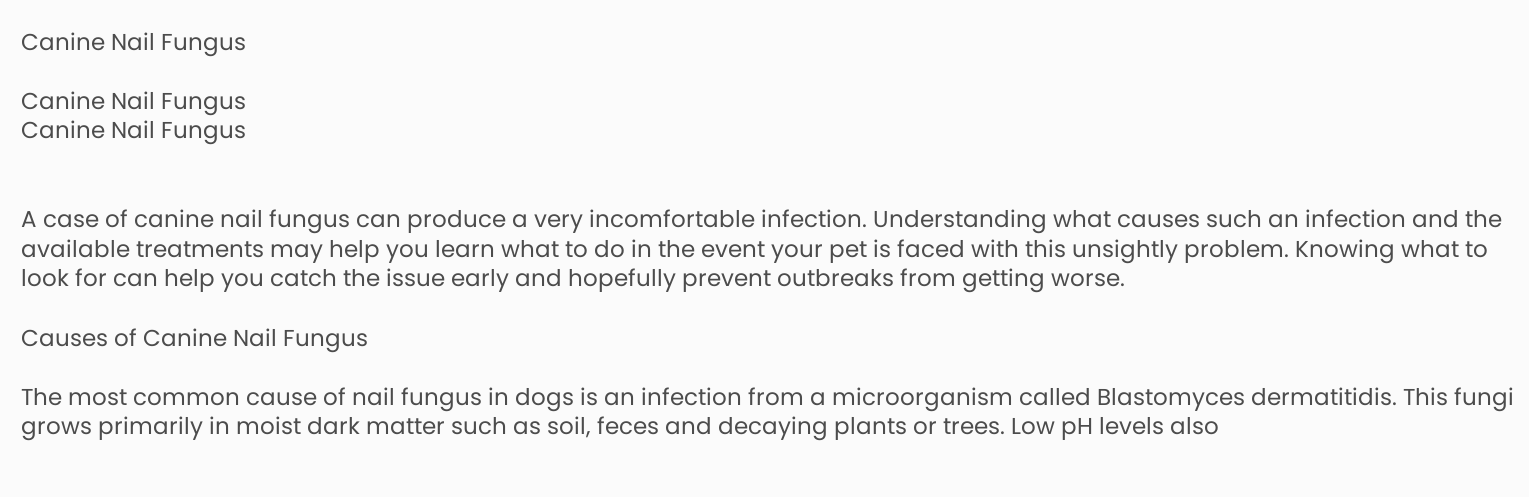Canine Nail Fungus

Canine Nail Fungus
Canine Nail Fungus


A case of canine nail fungus can produce a very incomfortable infection. Understanding what causes such an infection and the available treatments may help you learn what to do in the event your pet is faced with this unsightly problem. Knowing what to look for can help you catch the issue early and hopefully prevent outbreaks from getting worse.

Causes of Canine Nail Fungus

The most common cause of nail fungus in dogs is an infection from a microorganism called Blastomyces dermatitidis. This fungi grows primarily in moist dark matter such as soil, feces and decaying plants or trees. Low pH levels also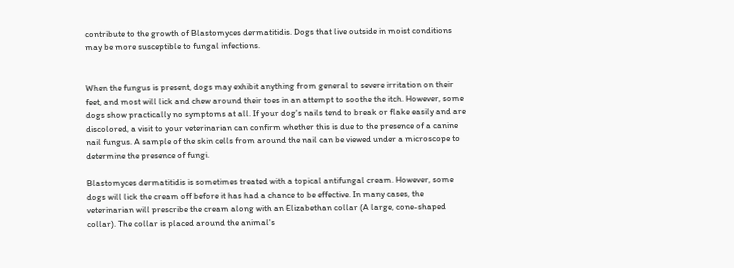contribute to the growth of Blastomyces dermatitidis. Dogs that live outside in moist conditions may be more susceptible to fungal infections.


When the fungus is present, dogs may exhibit anything from general to severe irritation on their feet, and most will lick and chew around their toes in an attempt to soothe the itch. However, some dogs show practically no symptoms at all. If your dog's nails tend to break or flake easily and are discolored, a visit to your veterinarian can confirm whether this is due to the presence of a canine nail fungus. A sample of the skin cells from around the nail can be viewed under a microscope to determine the presence of fungi.

Blastomyces dermatitidis is sometimes treated with a topical antifungal cream. However, some dogs will lick the cream off before it has had a chance to be effective. In many cases, the veterinarian will prescribe the cream along with an Elizabethan collar (A large, cone-shaped collar). The collar is placed around the animal's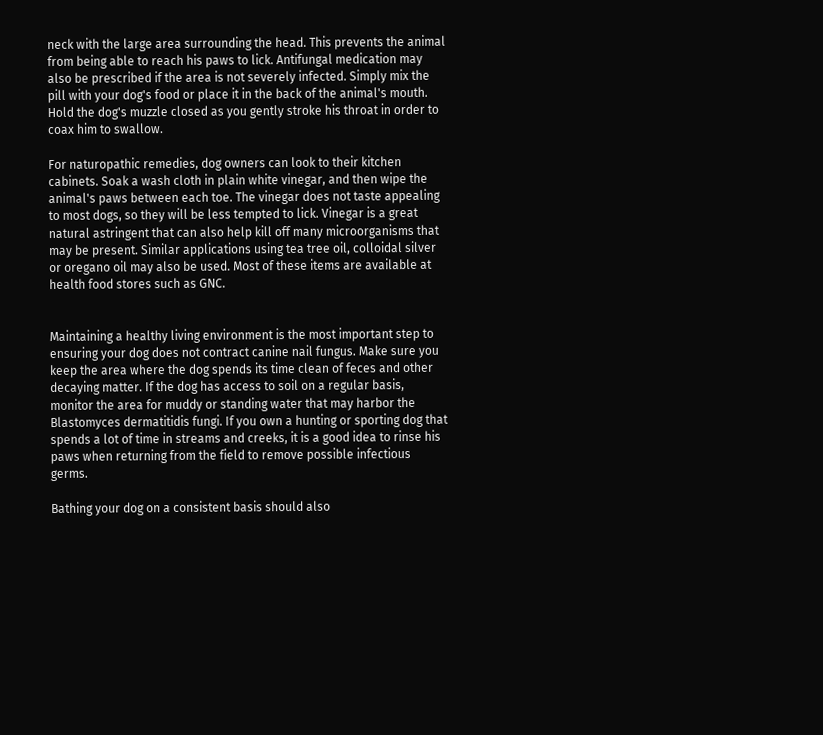neck with the large area surrounding the head. This prevents the animal from being able to reach his paws to lick. Antifungal medication may also be prescribed if the area is not severely infected. Simply mix the pill with your dog's food or place it in the back of the animal's mouth. Hold the dog's muzzle closed as you gently stroke his throat in order to coax him to swallow.

For naturopathic remedies, dog owners can look to their kitchen cabinets. Soak a wash cloth in plain white vinegar, and then wipe the animal's paws between each toe. The vinegar does not taste appealing to most dogs, so they will be less tempted to lick. Vinegar is a great natural astringent that can also help kill off many microorganisms that may be present. Similar applications using tea tree oil, colloidal silver or oregano oil may also be used. Most of these items are available at health food stores such as GNC.


Maintaining a healthy living environment is the most important step to ensuring your dog does not contract canine nail fungus. Make sure you keep the area where the dog spends its time clean of feces and other decaying matter. If the dog has access to soil on a regular basis, monitor the area for muddy or standing water that may harbor the Blastomyces dermatitidis fungi. If you own a hunting or sporting dog that spends a lot of time in streams and creeks, it is a good idea to rinse his paws when returning from the field to remove possible infectious germs.

Bathing your dog on a consistent basis should also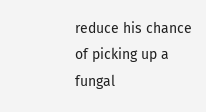reduce his chance of picking up a fungal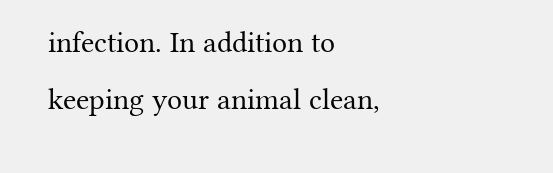infection. In addition to keeping your animal clean,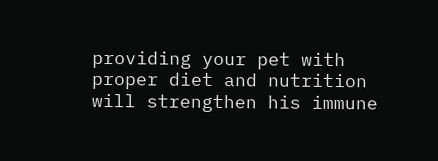providing your pet with proper diet and nutrition will strengthen his immune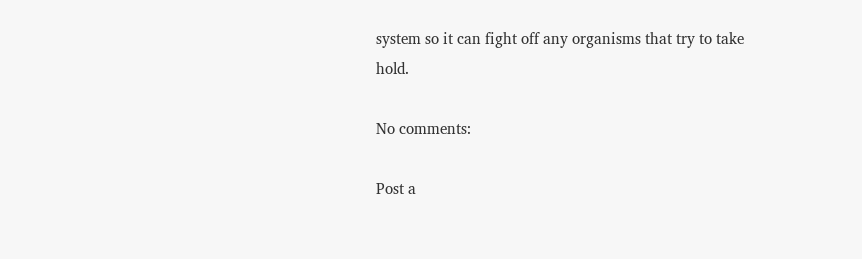system so it can fight off any organisms that try to take hold.

No comments:

Post a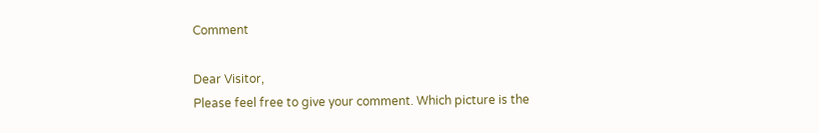Comment

Dear Visitor,
Please feel free to give your comment. Which picture is the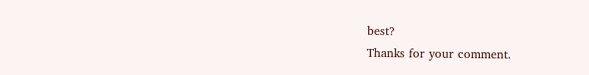best?
Thanks for your comment.